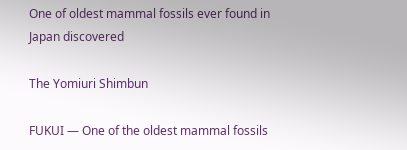One of oldest mammal fossils ever found in Japan discovered

The Yomiuri Shimbun

FUKUI — One of the oldest mammal fossils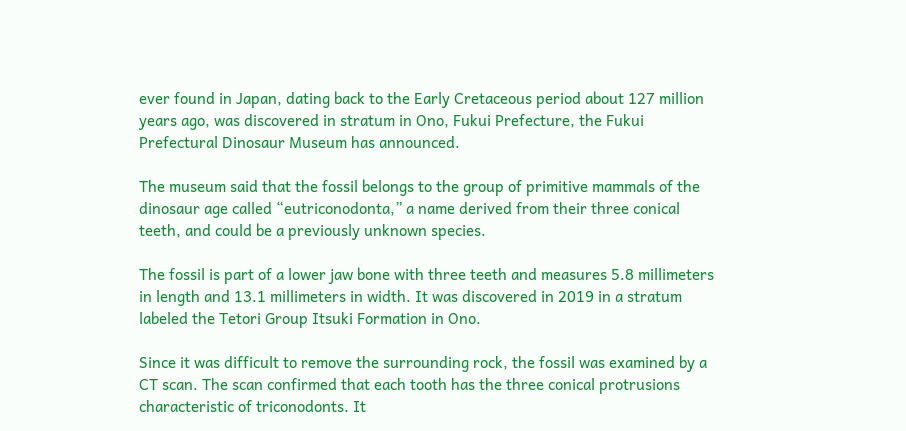ever found in Japan, dating back to the Early Cretaceous period about 127 million years ago, was discovered in stratum in Ono, Fukui Prefecture, the Fukui Prefectural Dinosaur Museum has announced.

The museum said that the fossil belongs to the group of primitive mammals of the dinosaur age called “eutriconodonta,” a name derived from their three conical teeth, and could be a previously unknown species.

The fossil is part of a lower jaw bone with three teeth and measures 5.8 millimeters in length and 13.1 millimeters in width. It was discovered in 2019 in a stratum labeled the Tetori Group Itsuki Formation in Ono.

Since it was difficult to remove the surrounding rock, the fossil was examined by a CT scan. The scan confirmed that each tooth has the three conical protrusions characteristic of triconodonts. It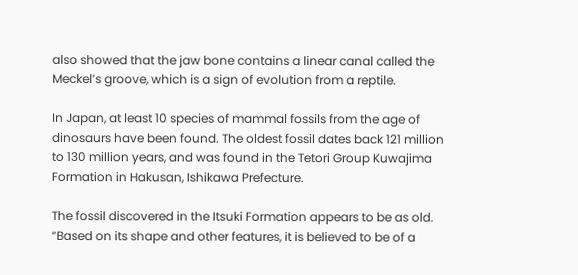also showed that the jaw bone contains a linear canal called the Meckel’s groove, which is a sign of evolution from a reptile.

In Japan, at least 10 species of mammal fossils from the age of dinosaurs have been found. The oldest fossil dates back 121 million to 130 million years, and was found in the Tetori Group Kuwajima Formation in Hakusan, Ishikawa Prefecture.

The fossil discovered in the Itsuki Formation appears to be as old. “Based on its shape and other features, it is believed to be of a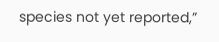species not yet reported,”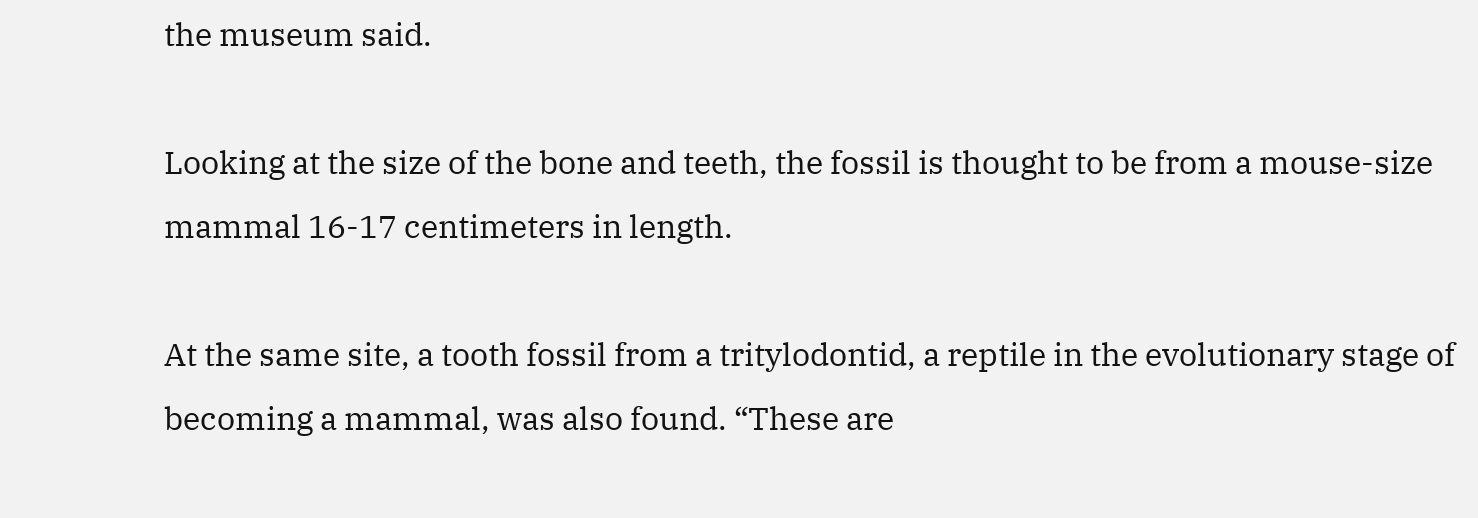the museum said.

Looking at the size of the bone and teeth, the fossil is thought to be from a mouse-size mammal 16-17 centimeters in length.

At the same site, a tooth fossil from a tritylodontid, a reptile in the evolutionary stage of becoming a mammal, was also found. “These are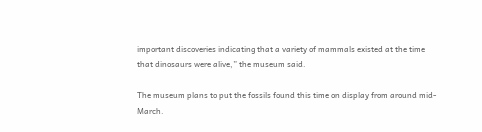important discoveries indicating that a variety of mammals existed at the time that dinosaurs were alive,” the museum said.

The museum plans to put the fossils found this time on display from around mid-March.